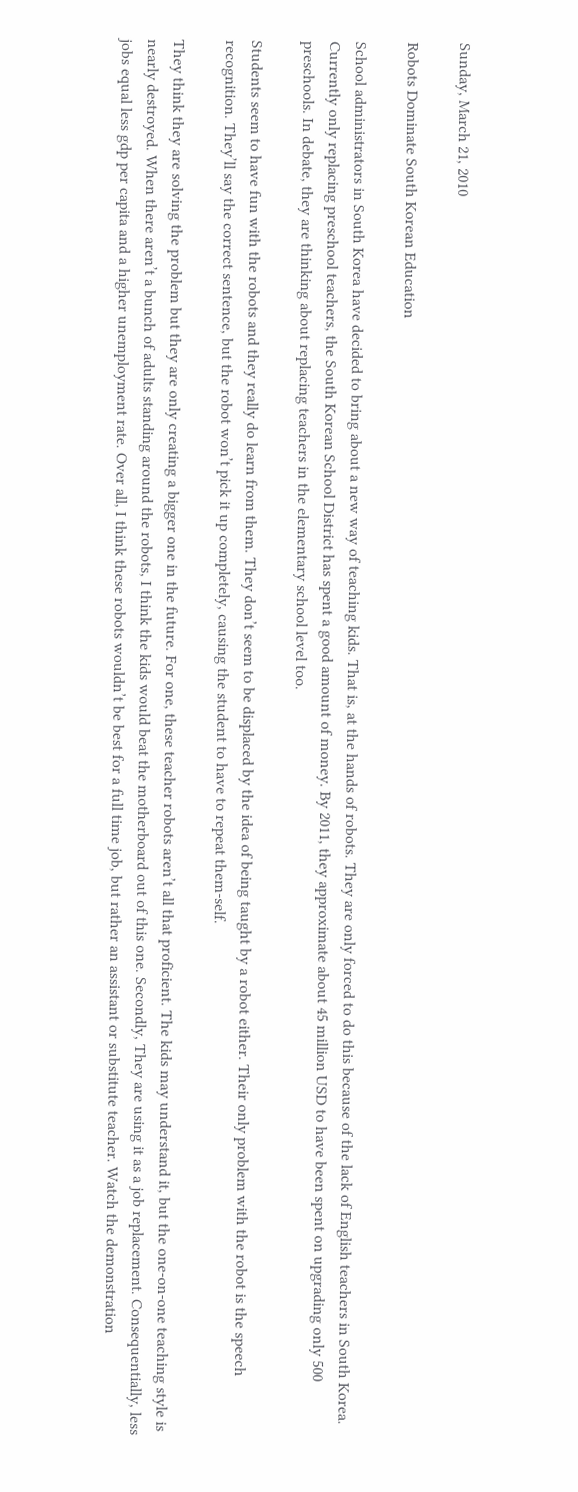Sunday, March 21, 2010

Robots Dominate South Korean Education

School administrators in South Korea have decided to bring about a new way of teaching kids. That is, at the hands of robots. They are only forced to do this because of the lack of English teachers in South Korea. Currently only replacing preschool teachers, the South Korean School District has spent a good amount of money. By 2011, they approximate about 45 million USD to have been spent on upgrading only 500 preschools. In debate, they are thinking about replacing teachers in the elementary school level too.

Students seem to have fun with the robots and they really do learn from them. They don’t seem to be displaced by the idea of being taught by a robot either. Their only problem with the robot is the speech recognition. They’ll say the correct sentence, but the robot won’t pick it up completely, causing the student to have to repeat them-self.

They think they are solving the problem but they are only creating a bigger one in the future. For one, these teacher robots aren’t all that proficient. The kids may understand it, but the one-on-one teaching style is nearly destroyed. When there aren’t a bunch of adults standing around the robots, I think the kids would beat the motherboard out of this one. Secondly, They are using it as a job replacement. Consequentially, less jobs equal less gdp per capita and a higher unemployment rate. Over all, I think these robots wouldn’t be best for a full time job, but rather an assistant or substitute teacher. Watch the demonstration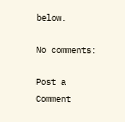below.

No comments:

Post a Comment